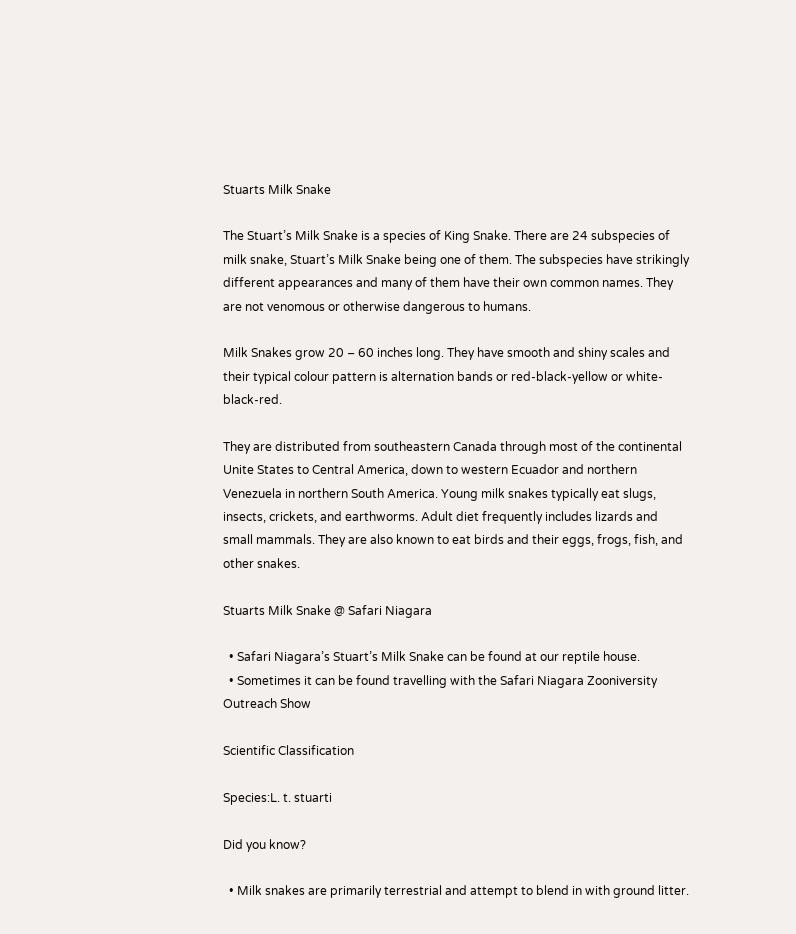Stuarts Milk Snake

The Stuart’s Milk Snake is a species of King Snake. There are 24 subspecies of milk snake, Stuart’s Milk Snake being one of them. The subspecies have strikingly different appearances and many of them have their own common names. They are not venomous or otherwise dangerous to humans.

Milk Snakes grow 20 – 60 inches long. They have smooth and shiny scales and their typical colour pattern is alternation bands or red-black-yellow or white-black-red.

They are distributed from southeastern Canada through most of the continental Unite States to Central America, down to western Ecuador and northern Venezuela in northern South America. Young milk snakes typically eat slugs, insects, crickets, and earthworms. Adult diet frequently includes lizards and small mammals. They are also known to eat birds and their eggs, frogs, fish, and other snakes.

Stuarts Milk Snake @ Safari Niagara

  • Safari Niagara’s Stuart’s Milk Snake can be found at our reptile house.
  • Sometimes it can be found travelling with the Safari Niagara Zooniversity Outreach Show

Scientific Classification

Species:L. t. stuarti

Did you know?

  • Milk snakes are primarily terrestrial and attempt to blend in with ground litter.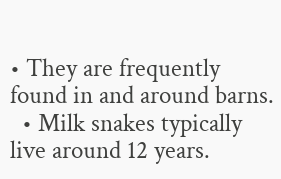• They are frequently found in and around barns.
  • Milk snakes typically live around 12 years.